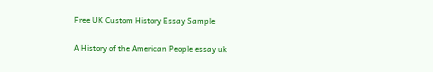Free UK Custom History Essay Sample

A History of the American People essay uk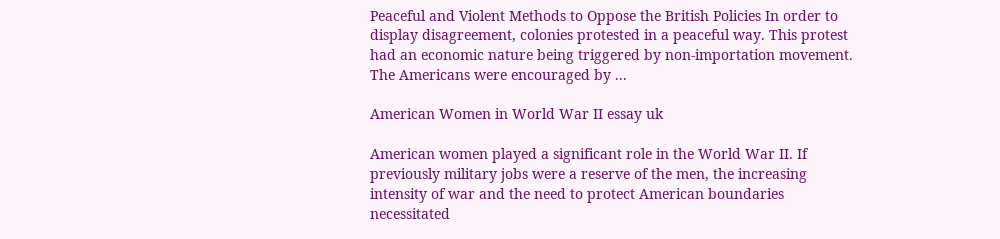Peaceful and Violent Methods to Oppose the British Policies In order to display disagreement, colonies protested in a peaceful way. This protest had an economic nature being triggered by non-importation movement. The Americans were encouraged by ...

American Women in World War II essay uk

American women played a significant role in the World War II. If previously military jobs were a reserve of the men, the increasing intensity of war and the need to protect American boundaries necessitated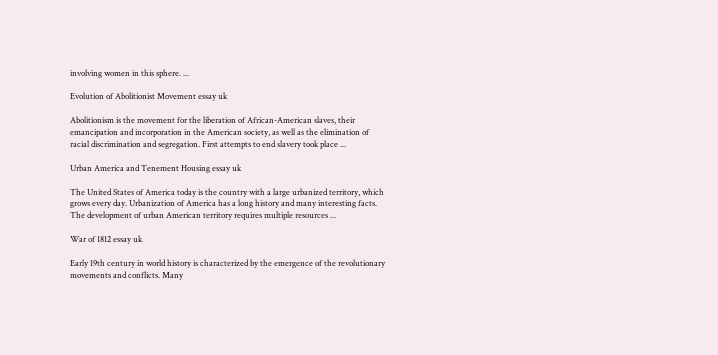involving women in this sphere. ...

Evolution of Abolitionist Movement essay uk

Abolitionism is the movement for the liberation of African-American slaves, their emancipation and incorporation in the American society, as well as the elimination of racial discrimination and segregation. First attempts to end slavery took place ...

Urban America and Tenement Housing essay uk

The United States of America today is the country with a large urbanized territory, which grows every day. Urbanization of America has a long history and many interesting facts. The development of urban American territory requires multiple resources ...

War of 1812 essay uk

Early 19th century in world history is characterized by the emergence of the revolutionary movements and conflicts. Many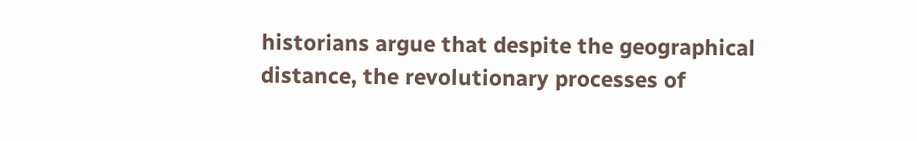historians argue that despite the geographical distance, the revolutionary processes of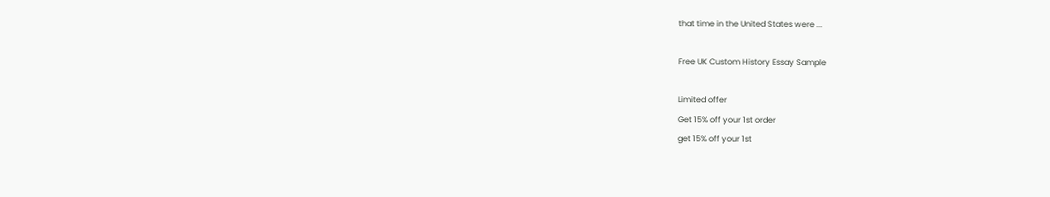that time in the United States were ...

Free UK Custom History Essay Sample

Limited offer
Get 15% off your 1st order
get 15% off your 1st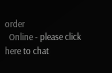order
  Online - please click here to chat